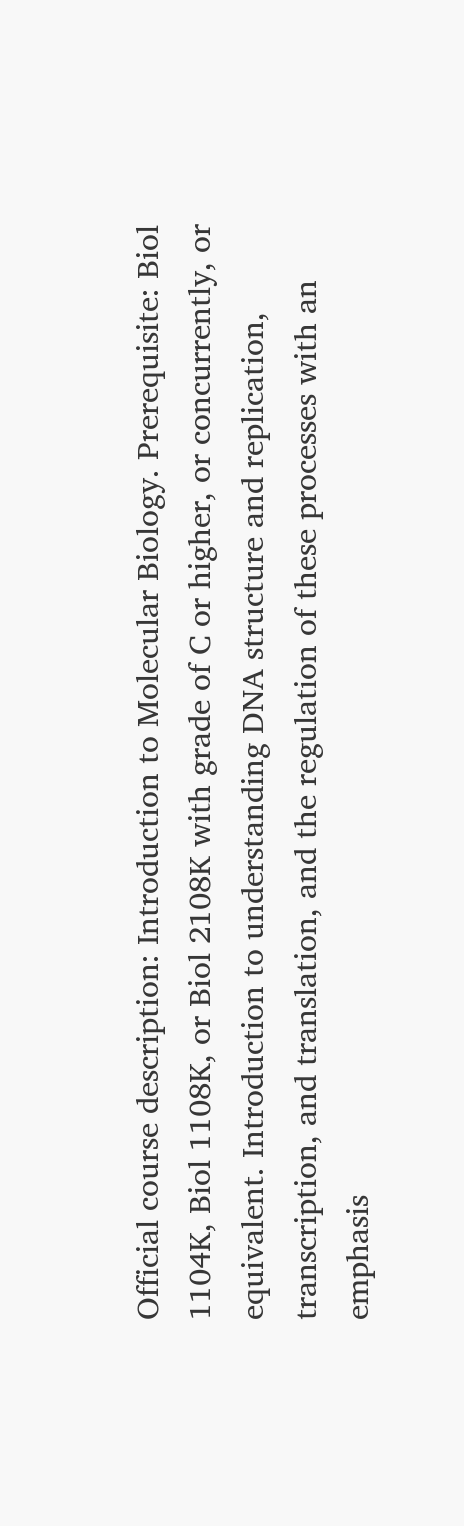Official course description: Introduction to Molecular Biology. Prerequisite: Biol 1104K, Biol 1108K, or Biol 2108K with grade of C or higher, or concurrently, or equivalent. Introduction to understanding DNA structure and replication, transcription, and translation, and the regulation of these processes with an emphasis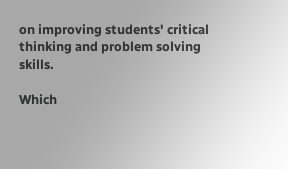on improving students' critical thinking and problem solving skills.

Which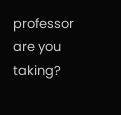professor are you taking?